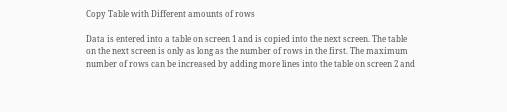Copy Table with Different amounts of rows

Data is entered into a table on screen 1 and is copied into the next screen. The table on the next screen is only as long as the number of rows in the first. The maximum number of rows can be increased by adding more lines into the table on screen 2 and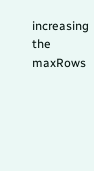increasing the maxRows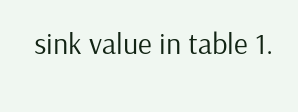sink value in table 1.